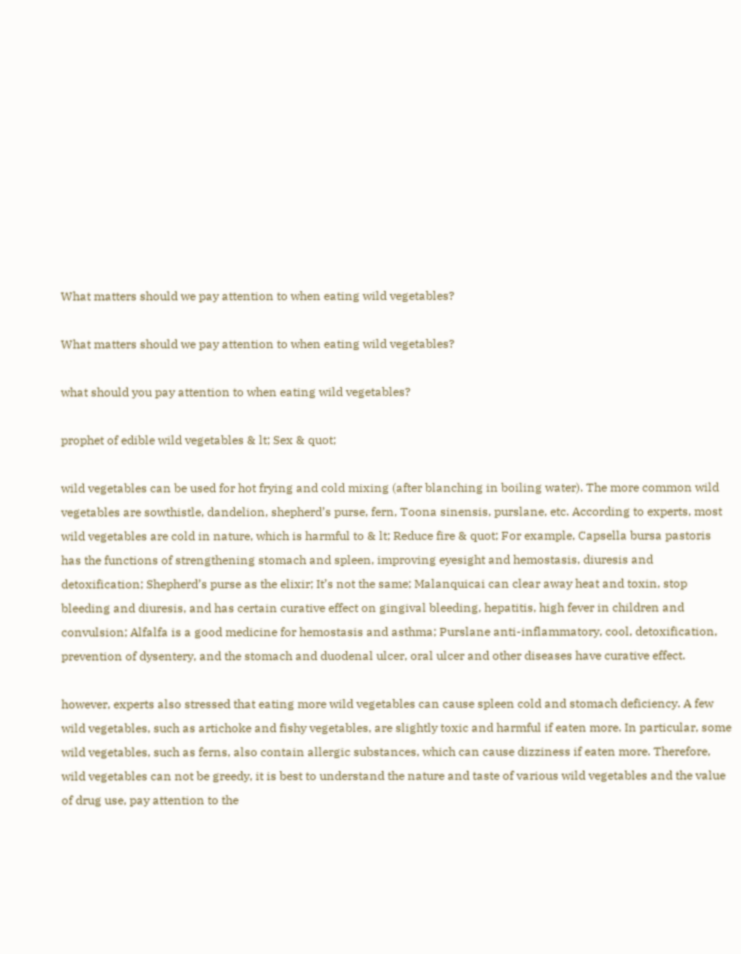What matters should we pay attention to when eating wild vegetables?

What matters should we pay attention to when eating wild vegetables?

what should you pay attention to when eating wild vegetables?

prophet of edible wild vegetables & lt; Sex & quot;

wild vegetables can be used for hot frying and cold mixing (after blanching in boiling water). The more common wild vegetables are sowthistle, dandelion, shepherd’s purse, fern, Toona sinensis, purslane, etc. According to experts, most wild vegetables are cold in nature, which is harmful to & lt; Reduce fire & quot; For example, Capsella bursa pastoris has the functions of strengthening stomach and spleen, improving eyesight and hemostasis, diuresis and detoxification; Shepherd’s purse as the elixir; It’s not the same; Malanquicai can clear away heat and toxin, stop bleeding and diuresis, and has certain curative effect on gingival bleeding, hepatitis, high fever in children and convulsion; Alfalfa is a good medicine for hemostasis and asthma; Purslane anti-inflammatory, cool, detoxification, prevention of dysentery, and the stomach and duodenal ulcer, oral ulcer and other diseases have curative effect.

however, experts also stressed that eating more wild vegetables can cause spleen cold and stomach deficiency. A few wild vegetables, such as artichoke and fishy vegetables, are slightly toxic and harmful if eaten more. In particular, some wild vegetables, such as ferns, also contain allergic substances, which can cause dizziness if eaten more. Therefore, wild vegetables can not be greedy, it is best to understand the nature and taste of various wild vegetables and the value of drug use, pay attention to the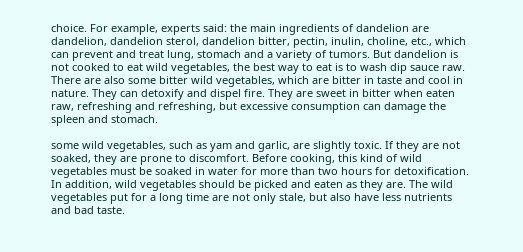choice. For example, experts said: the main ingredients of dandelion are dandelion, dandelion sterol, dandelion bitter, pectin, inulin, choline, etc., which can prevent and treat lung, stomach and a variety of tumors. But dandelion is not cooked to eat wild vegetables, the best way to eat is to wash dip sauce raw. There are also some bitter wild vegetables, which are bitter in taste and cool in nature. They can detoxify and dispel fire. They are sweet in bitter when eaten raw, refreshing and refreshing, but excessive consumption can damage the spleen and stomach.

some wild vegetables, such as yam and garlic, are slightly toxic. If they are not soaked, they are prone to discomfort. Before cooking, this kind of wild vegetables must be soaked in water for more than two hours for detoxification. In addition, wild vegetables should be picked and eaten as they are. The wild vegetables put for a long time are not only stale, but also have less nutrients and bad taste.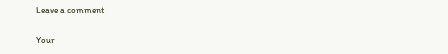Leave a comment

Your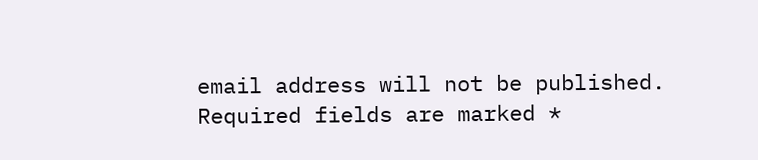email address will not be published. Required fields are marked *